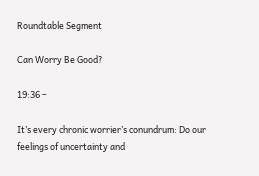Roundtable Segment

Can Worry Be Good?

19:36 –

It’s every chronic worrier’s conundrum: Do our feelings of uncertainty and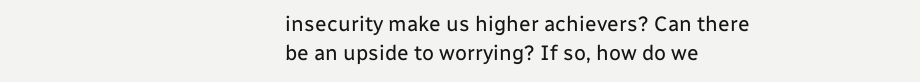insecurity make us higher achievers? Can there be an upside to worrying? If so, how do we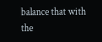balance that with the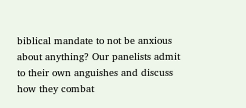biblical mandate to not be anxious about anything? Our panelists admit to their own anguishes and discuss how they combat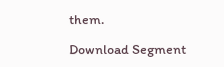them.

Download Segment